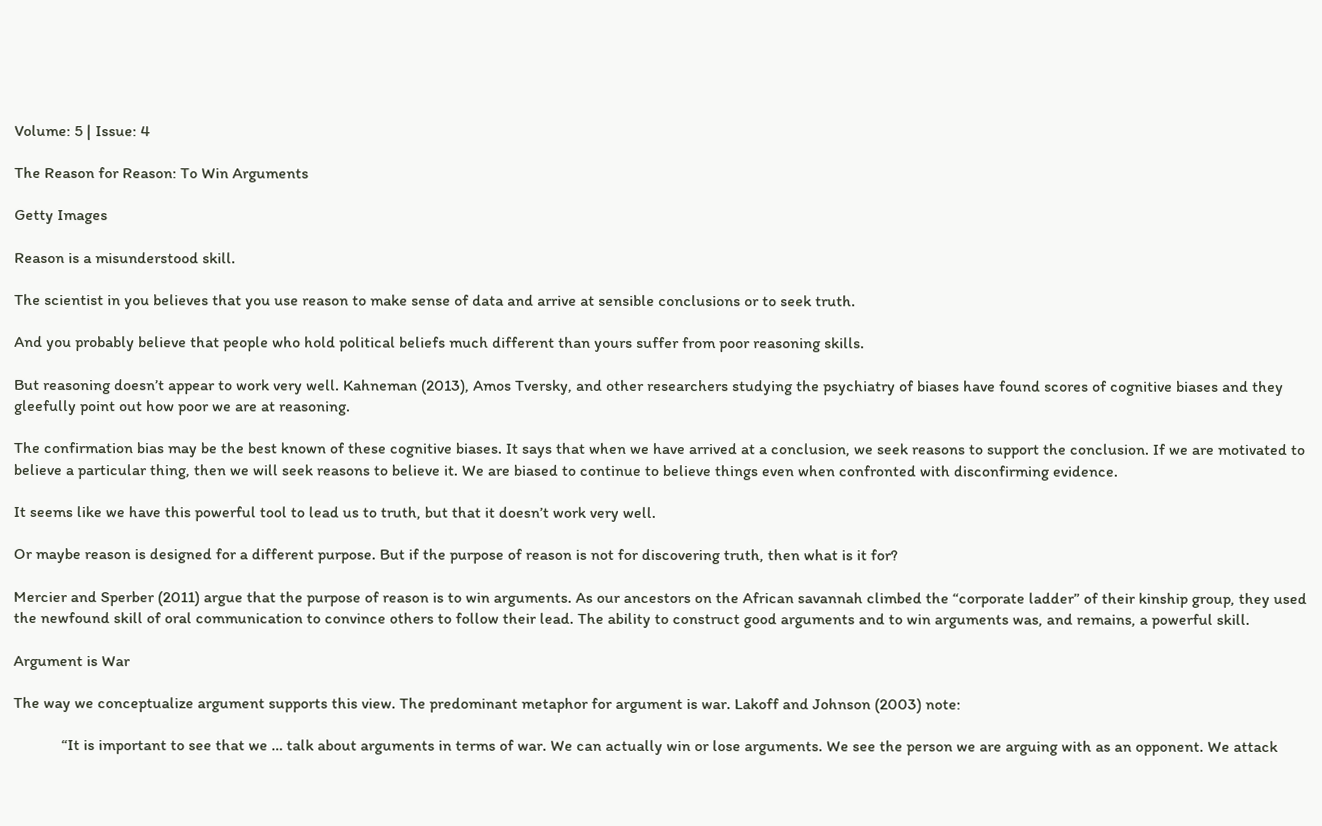Volume: 5 | Issue: 4

The Reason for Reason: To Win Arguments

Getty Images

Reason is a misunderstood skill.

The scientist in you believes that you use reason to make sense of data and arrive at sensible conclusions or to seek truth.

And you probably believe that people who hold political beliefs much different than yours suffer from poor reasoning skills.

But reasoning doesn’t appear to work very well. Kahneman (2013), Amos Tversky, and other researchers studying the psychiatry of biases have found scores of cognitive biases and they gleefully point out how poor we are at reasoning.

The confirmation bias may be the best known of these cognitive biases. It says that when we have arrived at a conclusion, we seek reasons to support the conclusion. If we are motivated to believe a particular thing, then we will seek reasons to believe it. We are biased to continue to believe things even when confronted with disconfirming evidence.

It seems like we have this powerful tool to lead us to truth, but that it doesn’t work very well.

Or maybe reason is designed for a different purpose. But if the purpose of reason is not for discovering truth, then what is it for?

Mercier and Sperber (2011) argue that the purpose of reason is to win arguments. As our ancestors on the African savannah climbed the “corporate ladder” of their kinship group, they used the newfound skill of oral communication to convince others to follow their lead. The ability to construct good arguments and to win arguments was, and remains, a powerful skill.

Argument is War

The way we conceptualize argument supports this view. The predominant metaphor for argument is war. Lakoff and Johnson (2003) note:

            “It is important to see that we … talk about arguments in terms of war. We can actually win or lose arguments. We see the person we are arguing with as an opponent. We attack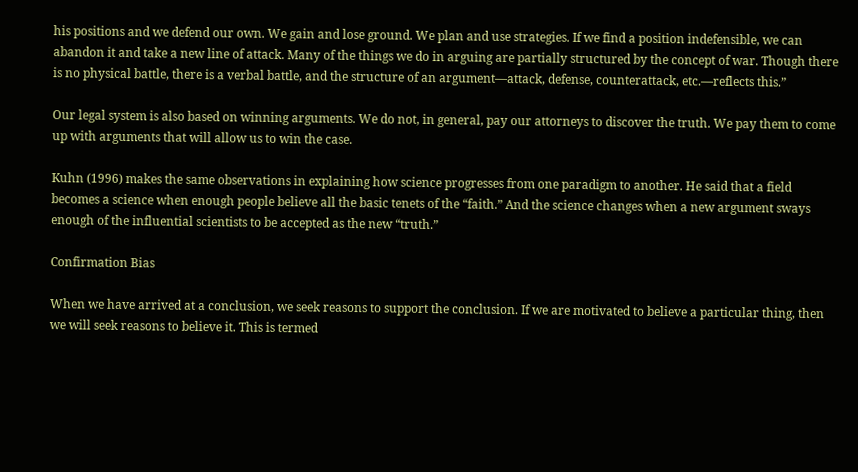his positions and we defend our own. We gain and lose ground. We plan and use strategies. If we find a position indefensible, we can abandon it and take a new line of attack. Many of the things we do in arguing are partially structured by the concept of war. Though there is no physical battle, there is a verbal battle, and the structure of an argument—attack, defense, counterattack, etc.—reflects this.”

Our legal system is also based on winning arguments. We do not, in general, pay our attorneys to discover the truth. We pay them to come up with arguments that will allow us to win the case.

Kuhn (1996) makes the same observations in explaining how science progresses from one paradigm to another. He said that a field becomes a science when enough people believe all the basic tenets of the “faith.” And the science changes when a new argument sways enough of the influential scientists to be accepted as the new “truth.”

Confirmation Bias

When we have arrived at a conclusion, we seek reasons to support the conclusion. If we are motivated to believe a particular thing, then we will seek reasons to believe it. This is termed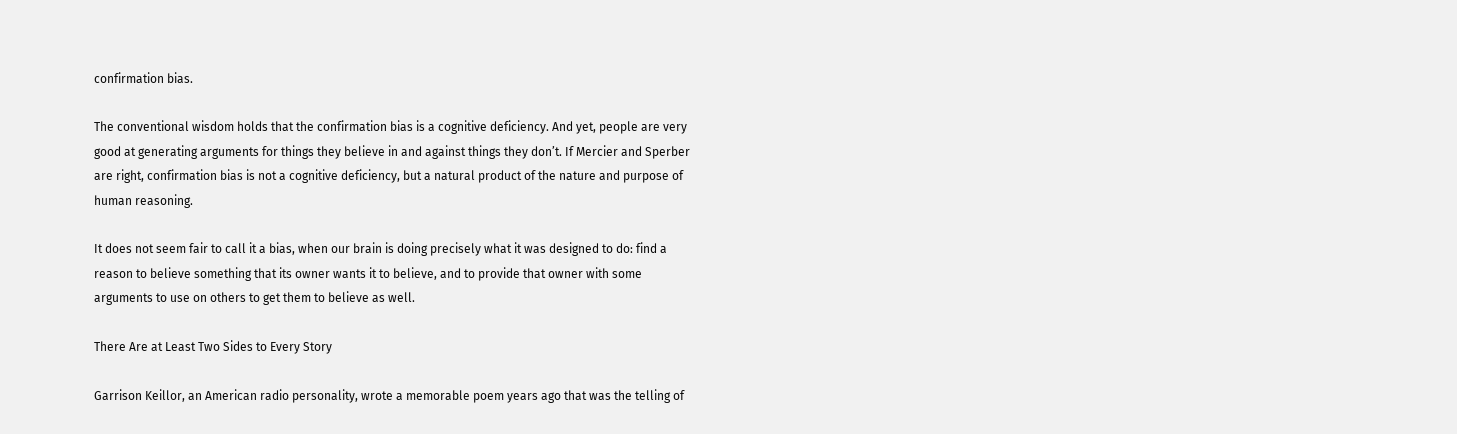confirmation bias.

The conventional wisdom holds that the confirmation bias is a cognitive deficiency. And yet, people are very good at generating arguments for things they believe in and against things they don’t. If Mercier and Sperber are right, confirmation bias is not a cognitive deficiency, but a natural product of the nature and purpose of human reasoning.

It does not seem fair to call it a bias, when our brain is doing precisely what it was designed to do: find a reason to believe something that its owner wants it to believe, and to provide that owner with some arguments to use on others to get them to believe as well.

There Are at Least Two Sides to Every Story

Garrison Keillor, an American radio personality, wrote a memorable poem years ago that was the telling of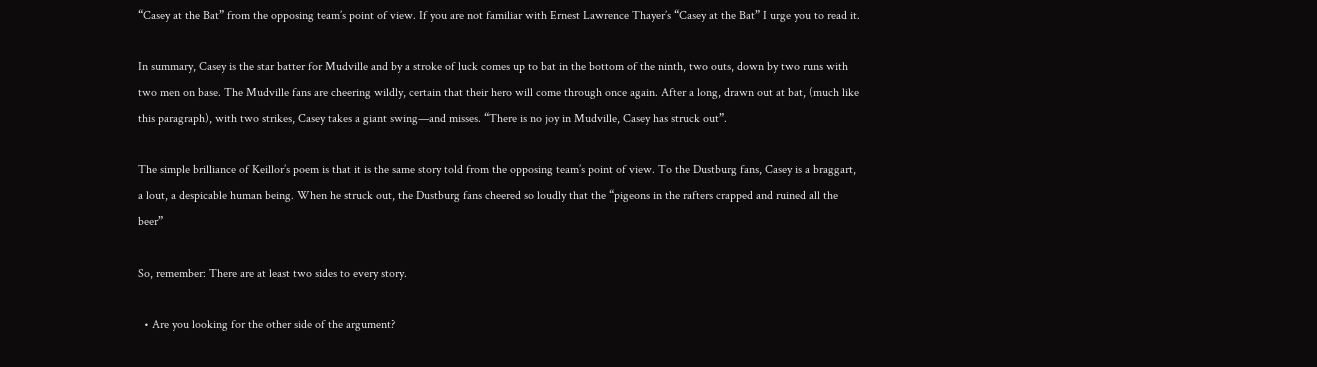“Casey at the Bat” from the opposing team’s point of view. If you are not familiar with Ernest Lawrence Thayer’s “Casey at the Bat” I urge you to read it.

In summary, Casey is the star batter for Mudville and by a stroke of luck comes up to bat in the bottom of the ninth, two outs, down by two runs with two men on base. The Mudville fans are cheering wildly, certain that their hero will come through once again. After a long, drawn out at bat, (much like this paragraph), with two strikes, Casey takes a giant swing—and misses. “There is no joy in Mudville, Casey has struck out”.

The simple brilliance of Keillor’s poem is that it is the same story told from the opposing team’s point of view. To the Dustburg fans, Casey is a braggart, a lout, a despicable human being. When he struck out, the Dustburg fans cheered so loudly that the “pigeons in the rafters crapped and ruined all the beer”

So, remember: There are at least two sides to every story.

  • Are you looking for the other side of the argument?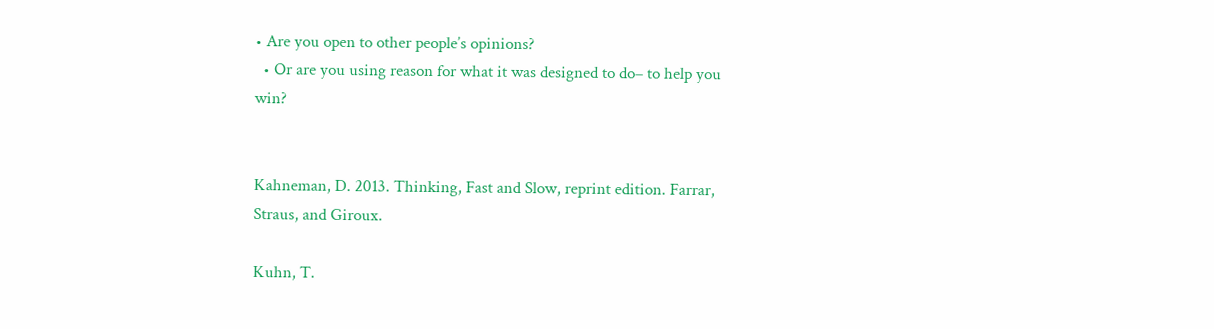• Are you open to other people’s opinions?
  • Or are you using reason for what it was designed to do– to help you win?


Kahneman, D. 2013. Thinking, Fast and Slow, reprint edition. Farrar, Straus, and Giroux.

Kuhn, T.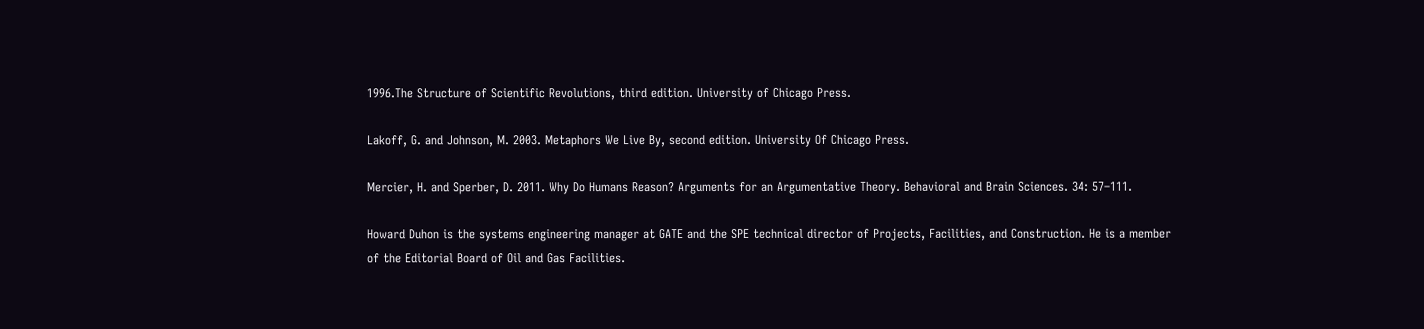1996.The Structure of Scientific Revolutions, third edition. University of Chicago Press.

Lakoff, G. and Johnson, M. 2003. Metaphors We Live By, second edition. University Of Chicago Press.

Mercier, H. and Sperber, D. 2011. Why Do Humans Reason? Arguments for an Argumentative Theory. Behavioral and Brain Sciences. 34: 57–111.

Howard Duhon is the systems engineering manager at GATE and the SPE technical director of Projects, Facilities, and Construction. He is a member of the Editorial Board of Oil and Gas Facilities.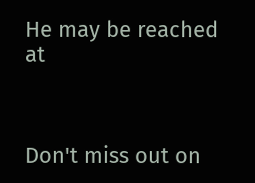He may be reached at



Don't miss out on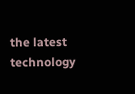the latest technology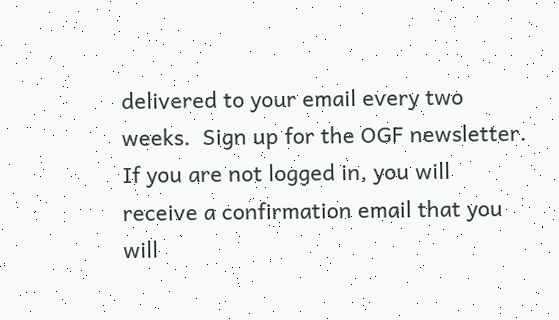delivered to your email every two weeks.  Sign up for the OGF newsletter.  If you are not logged in, you will receive a confirmation email that you will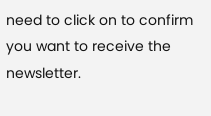need to click on to confirm you want to receive the newsletter.